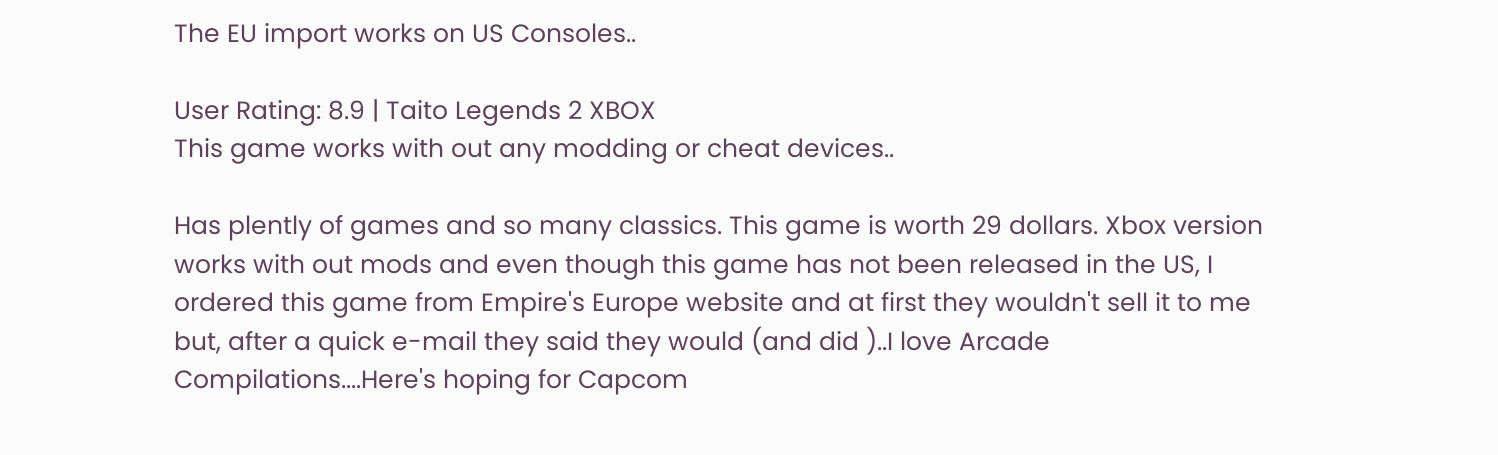The EU import works on US Consoles..

User Rating: 8.9 | Taito Legends 2 XBOX
This game works with out any modding or cheat devices..

Has plently of games and so many classics. This game is worth 29 dollars. Xbox version works with out mods and even though this game has not been released in the US, I ordered this game from Empire's Europe website and at first they wouldn't sell it to me but, after a quick e-mail they said they would (and did )..I love Arcade Compilations....Here's hoping for Capcom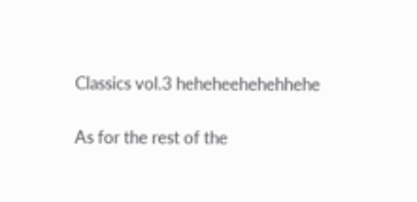Classics vol.3 heheheehehehhehe

As for the rest of the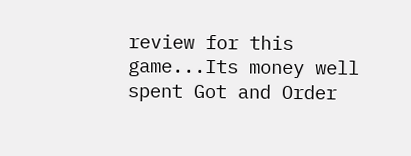review for this game...Its money well spent Got and Order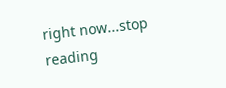right now...stop reading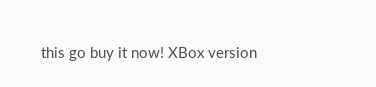this go buy it now! XBox version